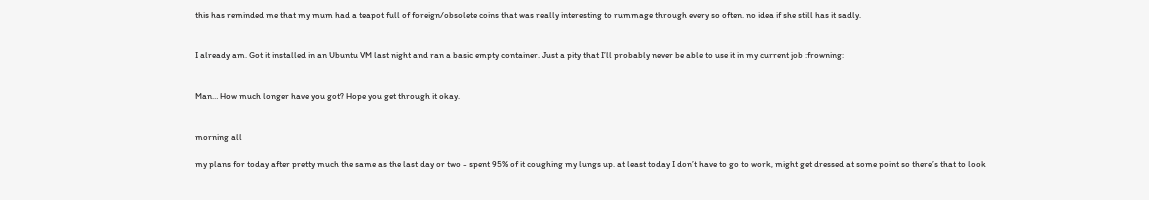this has reminded me that my mum had a teapot full of foreign/obsolete coins that was really interesting to rummage through every so often. no idea if she still has it sadly.


I already am. Got it installed in an Ubuntu VM last night and ran a basic empty container. Just a pity that I’ll probably never be able to use it in my current job :frowning:


Man… How much longer have you got? Hope you get through it okay.


morning all

my plans for today after pretty much the same as the last day or two - spent 95% of it coughing my lungs up. at least today I don’t have to go to work, might get dressed at some point so there’s that to look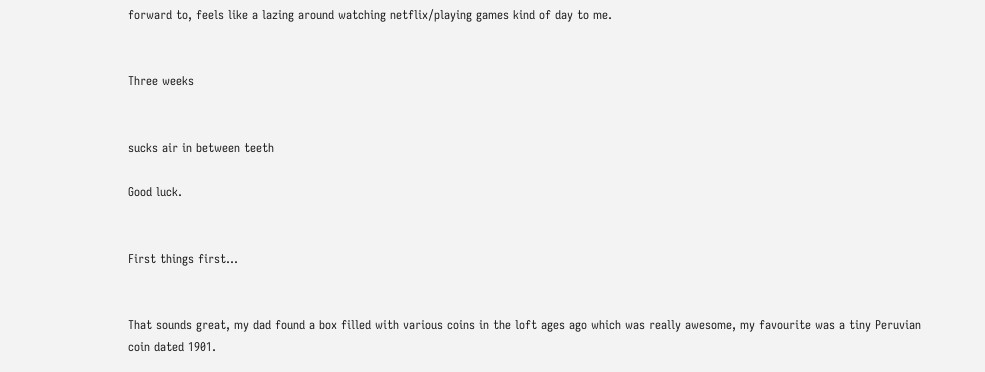forward to, feels like a lazing around watching netflix/playing games kind of day to me.


Three weeks


sucks air in between teeth

Good luck.


First things first…


That sounds great, my dad found a box filled with various coins in the loft ages ago which was really awesome, my favourite was a tiny Peruvian coin dated 1901.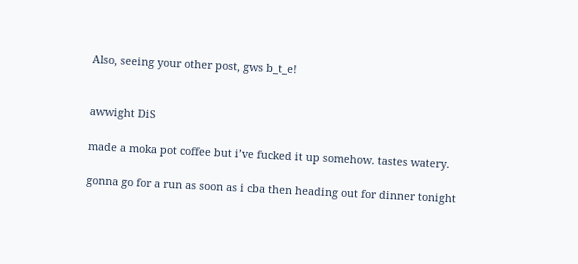Also, seeing your other post, gws b_t_e!


awwight DiS

made a moka pot coffee but i’ve fucked it up somehow. tastes watery.

gonna go for a run as soon as i cba then heading out for dinner tonight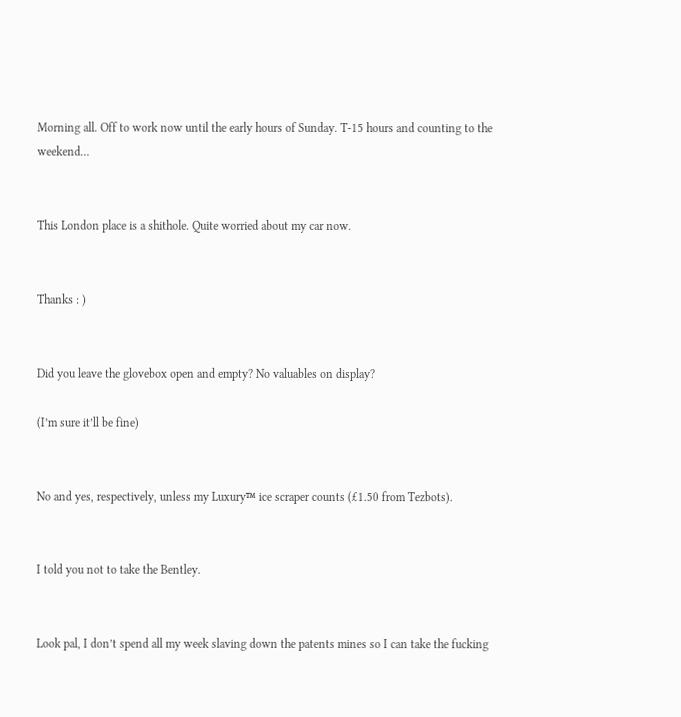Morning all. Off to work now until the early hours of Sunday. T-15 hours and counting to the weekend…


This London place is a shithole. Quite worried about my car now.


Thanks : )


Did you leave the glovebox open and empty? No valuables on display?

(I’m sure it’ll be fine)


No and yes, respectively, unless my Luxury™ ice scraper counts (£1.50 from Tezbots).


I told you not to take the Bentley.


Look pal, I don’t spend all my week slaving down the patents mines so I can take the fucking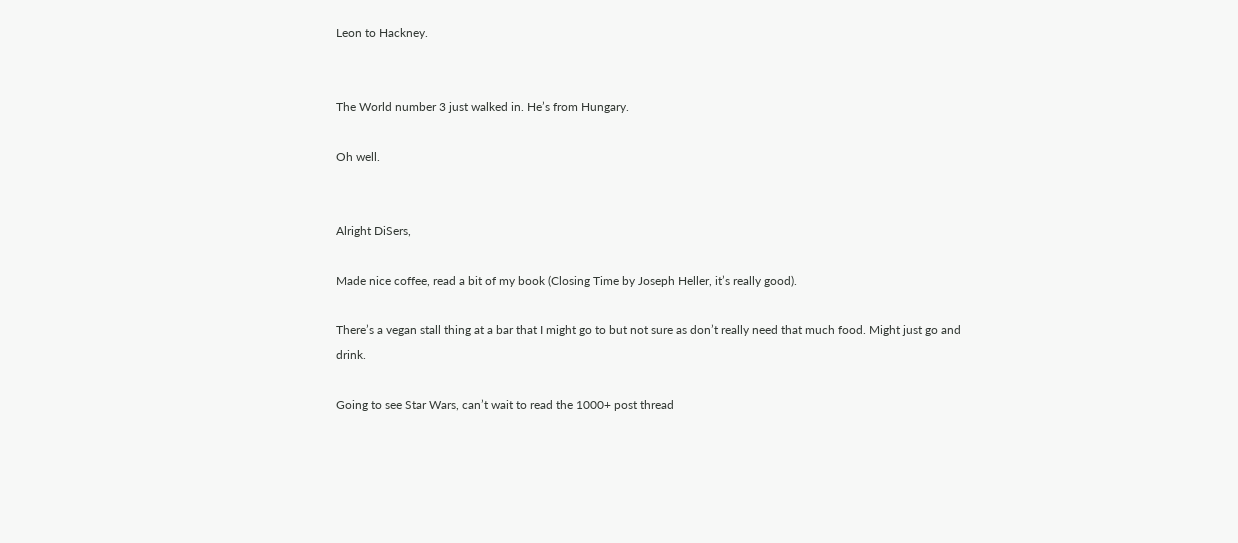Leon to Hackney.


The World number 3 just walked in. He’s from Hungary.

Oh well.


Alright DiSers,

Made nice coffee, read a bit of my book (Closing Time by Joseph Heller, it’s really good).

There’s a vegan stall thing at a bar that I might go to but not sure as don’t really need that much food. Might just go and drink.

Going to see Star Wars, can’t wait to read the 1000+ post thread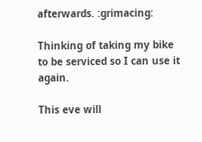afterwards. :grimacing:

Thinking of taking my bike to be serviced so I can use it again.

This eve will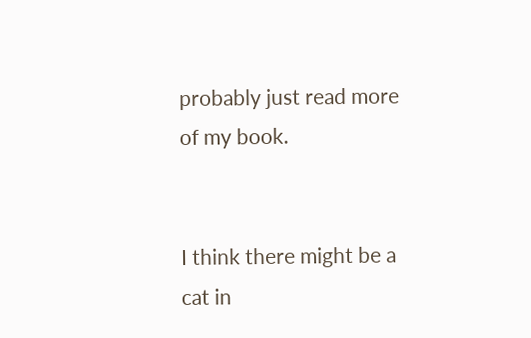probably just read more of my book.


I think there might be a cat in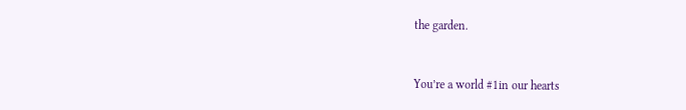the garden.


You’re a world #1in our hearts